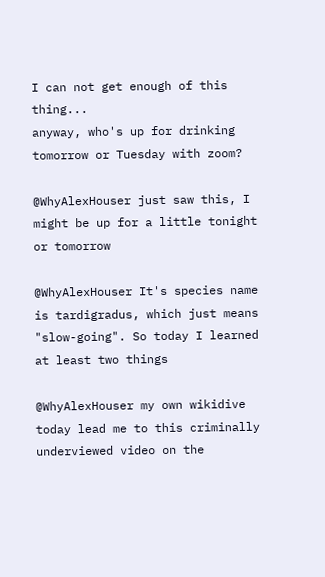I can not get enough of this thing...
anyway, who's up for drinking tomorrow or Tuesday with zoom?

@WhyAlexHouser just saw this, I might be up for a little tonight or tomorrow

@WhyAlexHouser It's species name is tardigradus, which just means "slow-going". So today I learned at least two things

@WhyAlexHouser my own wikidive today lead me to this criminally underviewed video on the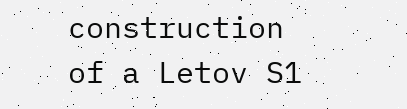construction of a Letov S1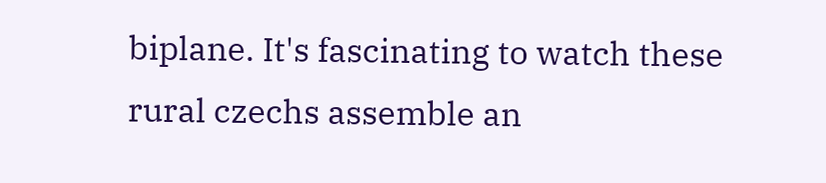biplane. It's fascinating to watch these rural czechs assemble an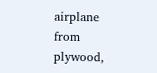airplane from plywood,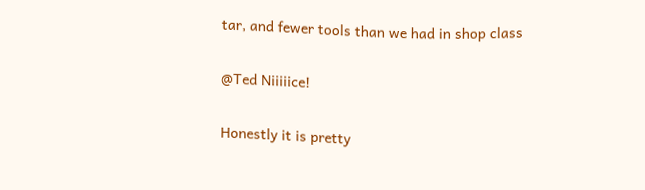tar, and fewer tools than we had in shop class

@Ted Niiiiice!

Honestly it is pretty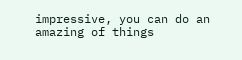impressive, you can do an amazing of things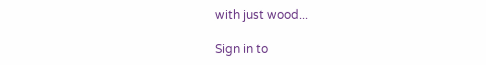with just wood...

Sign in to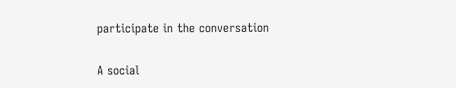participate in the conversation

A social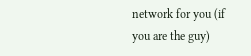network for you (if you are the guy)